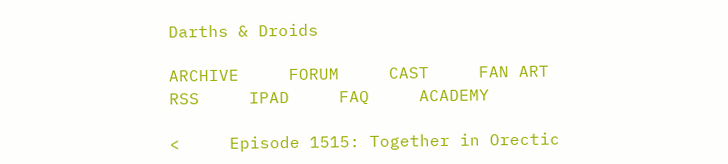Darths & Droids

ARCHIVE     FORUM     CAST     FAN ART     RSS     IPAD     FAQ     ACADEMY

<     Episode 1515: Together in Orectic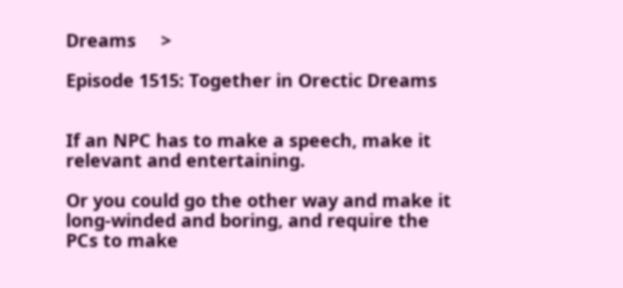Dreams     >

Episode 1515: Together in Orectic Dreams


If an NPC has to make a speech, make it relevant and entertaining.

Or you could go the other way and make it long-winded and boring, and require the PCs to make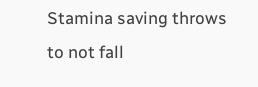Stamina saving throws to not fall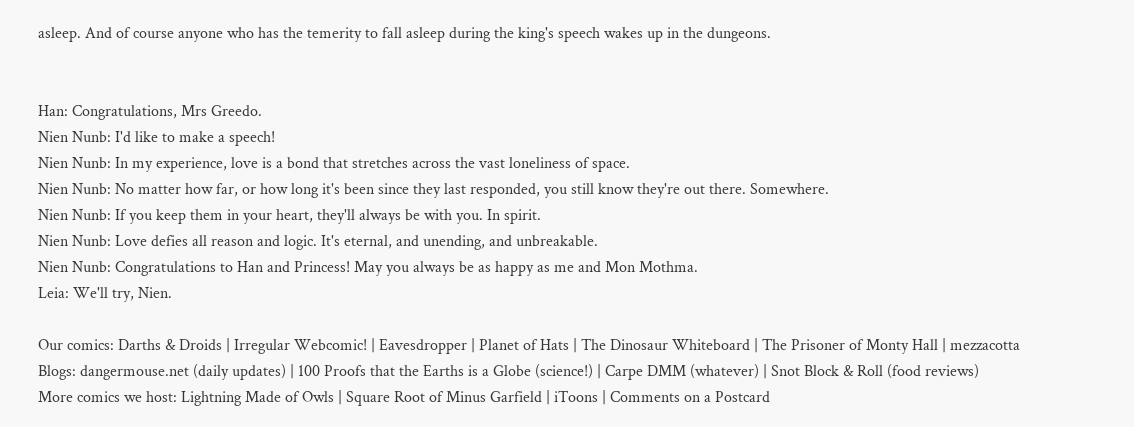asleep. And of course anyone who has the temerity to fall asleep during the king's speech wakes up in the dungeons.


Han: Congratulations, Mrs Greedo.
Nien Nunb: I'd like to make a speech!
Nien Nunb: In my experience, love is a bond that stretches across the vast loneliness of space.
Nien Nunb: No matter how far, or how long it's been since they last responded, you still know they're out there. Somewhere.
Nien Nunb: If you keep them in your heart, they'll always be with you. In spirit.
Nien Nunb: Love defies all reason and logic. It's eternal, and unending, and unbreakable.
Nien Nunb: Congratulations to Han and Princess! May you always be as happy as me and Mon Mothma.
Leia: We'll try, Nien.

Our comics: Darths & Droids | Irregular Webcomic! | Eavesdropper | Planet of Hats | The Dinosaur Whiteboard | The Prisoner of Monty Hall | mezzacotta
Blogs: dangermouse.net (daily updates) | 100 Proofs that the Earths is a Globe (science!) | Carpe DMM (whatever) | Snot Block & Roll (food reviews)
More comics we host: Lightning Made of Owls | Square Root of Minus Garfield | iToons | Comments on a Postcard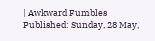| Awkward Fumbles
Published: Sunday, 28 May,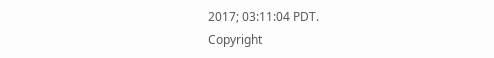2017; 03:11:04 PDT.
Copyright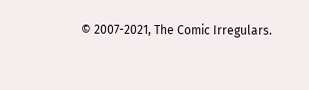© 2007-2021, The Comic Irregulars.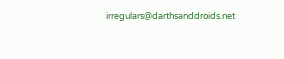irregulars@darthsanddroids.net